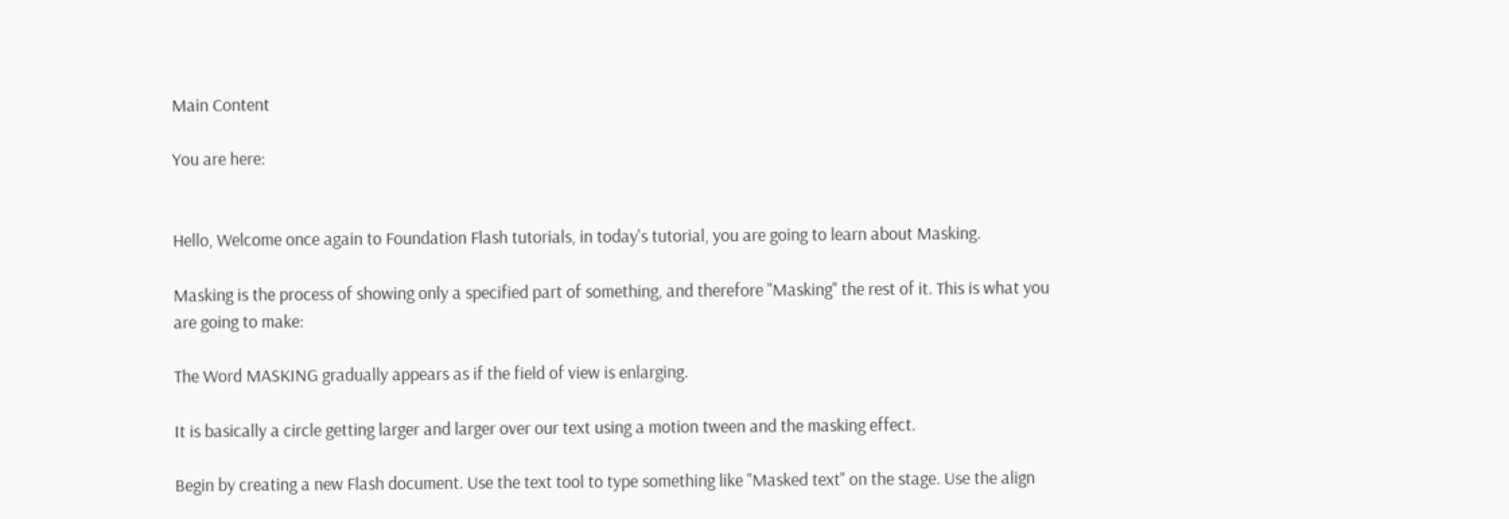Main Content

You are here:


Hello, Welcome once again to Foundation Flash tutorials, in today's tutorial, you are going to learn about Masking.

Masking is the process of showing only a specified part of something, and therefore "Masking" the rest of it. This is what you are going to make:

The Word MASKING gradually appears as if the field of view is enlarging.

It is basically a circle getting larger and larger over our text using a motion tween and the masking effect.

Begin by creating a new Flash document. Use the text tool to type something like "Masked text" on the stage. Use the align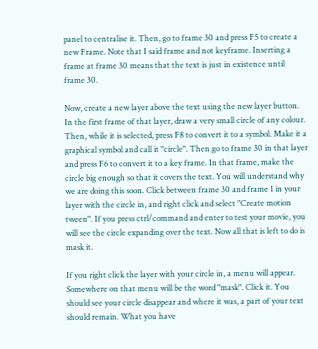panel to centralise it. Then, go to frame 30 and press F5 to create a new Frame. Note that I said frame and not keyframe. Inserting a frame at frame 30 means that the text is just in existence until frame 30.

Now, create a new layer above the text using the new layer button. In the first frame of that layer, draw a very small circle of any colour. Then, while it is selected, press F8 to convert it to a symbol. Make it a graphical symbol and call it "circle". Then go to frame 30 in that layer and press F6 to convert it to a key frame. In that frame, make the circle big enough so that it covers the text. You will understand why we are doing this soon. Click between frame 30 and frame 1 in your layer with the circle in, and right click and select "Create motion tween". If you press ctrl/command and enter to test your movie, you will see the circle expanding over the text. Now all that is left to do is mask it.

If you right click the layer with your circle in, a menu will appear. Somewhere on that menu will be the word "mask". Click it. You should see your circle disappear and where it was, a part of your text should remain. What you have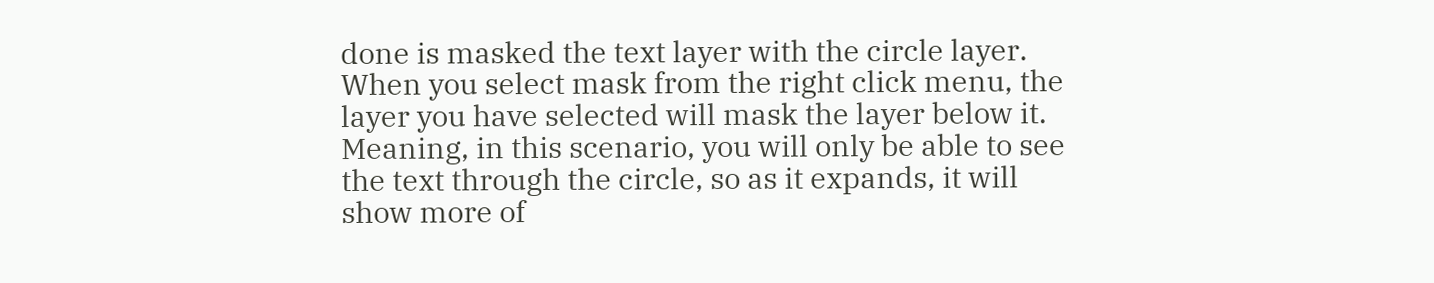done is masked the text layer with the circle layer. When you select mask from the right click menu, the layer you have selected will mask the layer below it. Meaning, in this scenario, you will only be able to see the text through the circle, so as it expands, it will show more of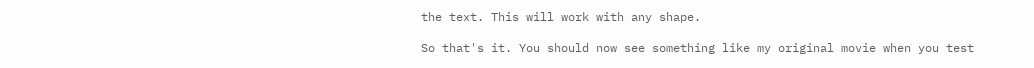the text. This will work with any shape.

So that's it. You should now see something like my original movie when you test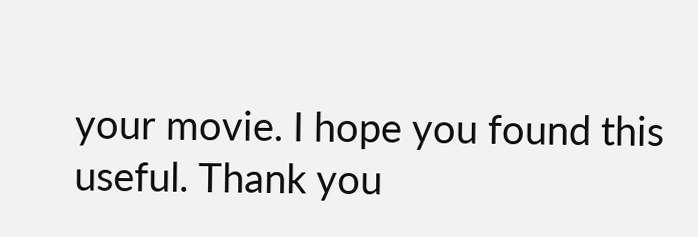your movie. I hope you found this useful. Thank you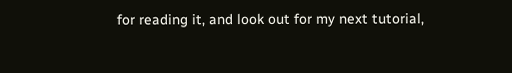for reading it, and look out for my next tutorial,